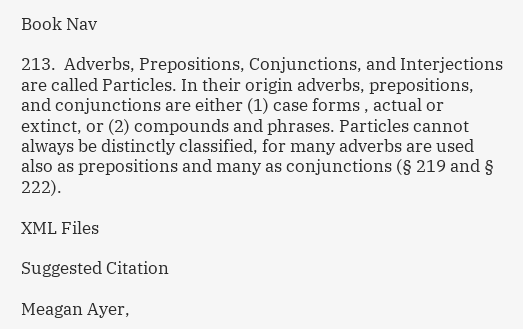Book Nav

213.  Adverbs, Prepositions, Conjunctions, and Interjections are called Particles. In their origin adverbs, prepositions, and conjunctions are either (1) case forms , actual or extinct, or (2) compounds and phrases. Particles cannot always be distinctly classified, for many adverbs are used also as prepositions and many as conjunctions (§ 219 and § 222).

XML Files

Suggested Citation

Meagan Ayer,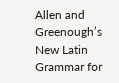Allen and Greenough’s New Latin Grammar for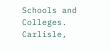Schools and Colleges. Carlisle,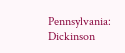Pennsylvania: Dickinson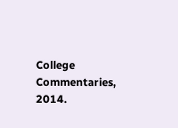College Commentaries, 2014.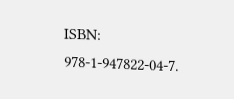ISBN: 978-1-947822-04-7.